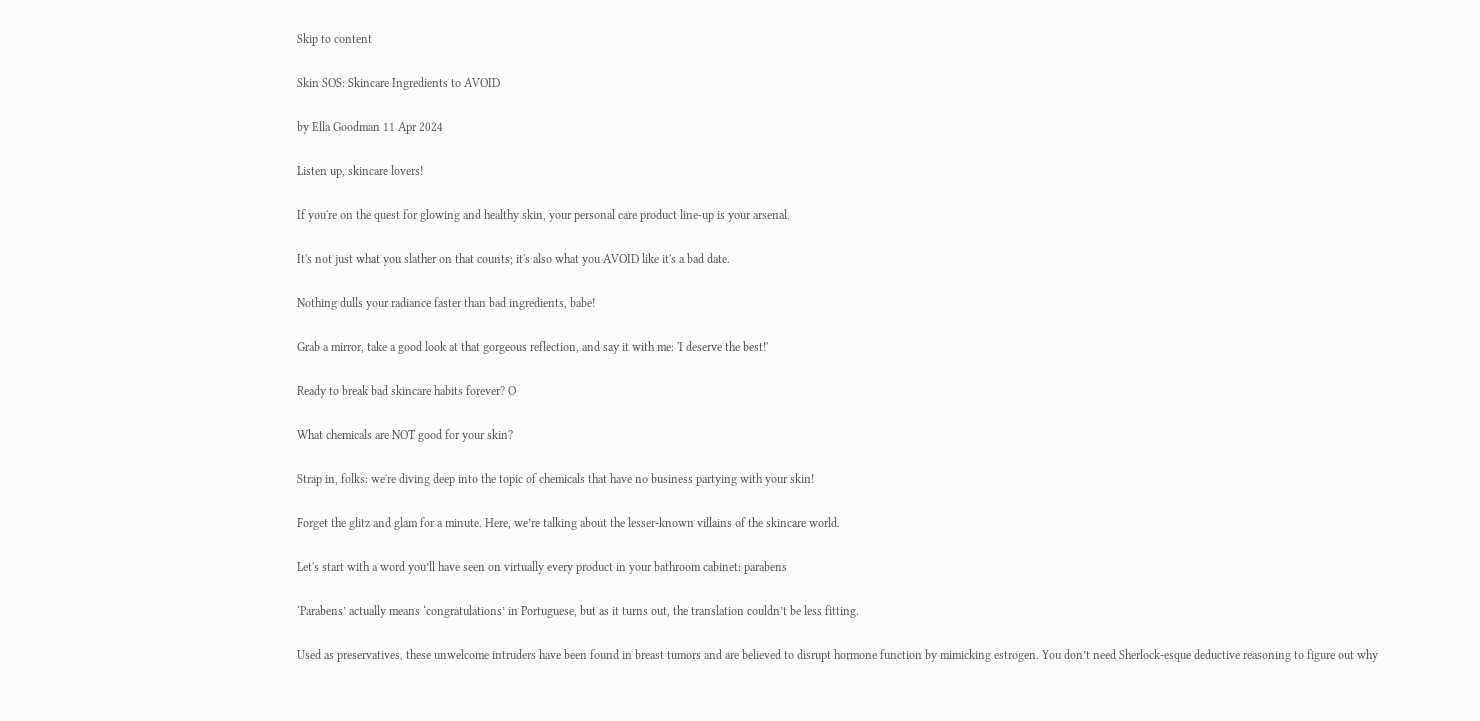Skip to content

Skin SOS: Skincare Ingredients to AVOID

by Ella Goodman 11 Apr 2024

Listen up, skincare lovers!

If you're on the quest for glowing and healthy skin, your personal care product line-up is your arsenal.

It's not just what you slather on that counts; it's also what you AVOID like it's a bad date.

Nothing dulls your radiance faster than bad ingredients, babe!

Grab a mirror, take a good look at that gorgeous reflection, and say it with me: 'I deserve the best!'

Ready to break bad skincare habits forever? O

What chemicals are NOT good for your skin?

Strap in, folks: we're diving deep into the topic of chemicals that have no business partying with your skin!

Forget the glitz and glam for a minute. Here, we’re talking about the lesser-known villains of the skincare world.

Let's start with a word you’ll have seen on virtually every product in your bathroom cabinet: parabens

‘Parabens’ actually means ‘congratulations’ in Portuguese, but as it turns out, the translation couldn’t be less fitting.

Used as preservatives, these unwelcome intruders have been found in breast tumors and are believed to disrupt hormone function by mimicking estrogen. You don’t need Sherlock-esque deductive reasoning to figure out why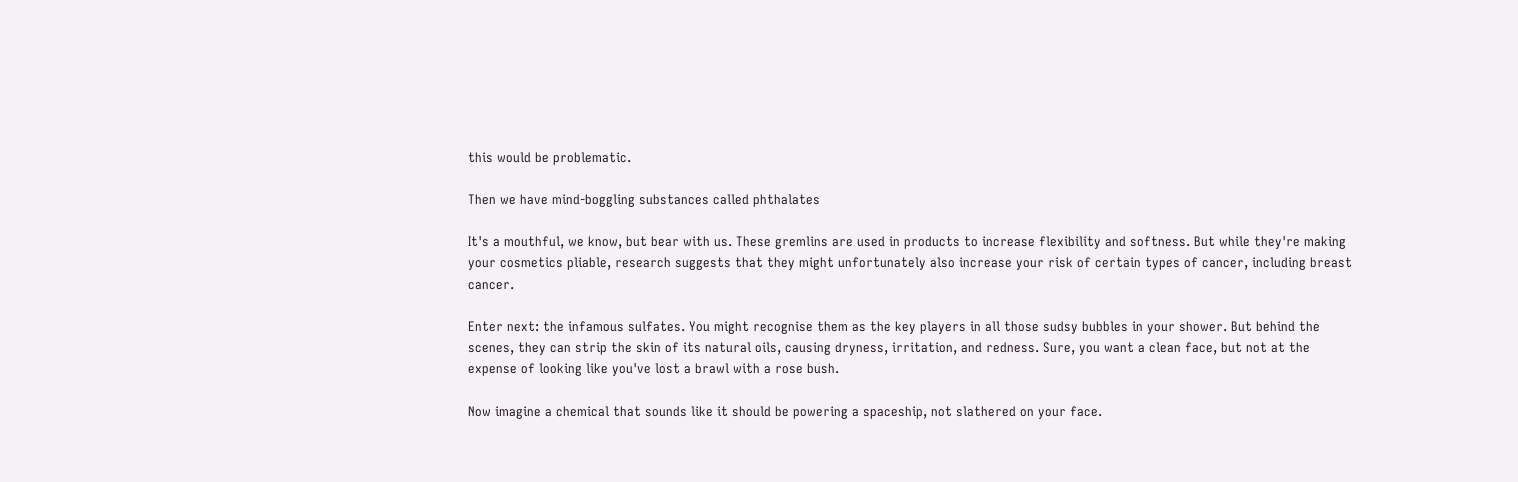this would be problematic.

Then we have mind-boggling substances called phthalates

It's a mouthful, we know, but bear with us. These gremlins are used in products to increase flexibility and softness. But while they're making your cosmetics pliable, research suggests that they might unfortunately also increase your risk of certain types of cancer, including breast cancer.

Enter next: the infamous sulfates. You might recognise them as the key players in all those sudsy bubbles in your shower. But behind the scenes, they can strip the skin of its natural oils, causing dryness, irritation, and redness. Sure, you want a clean face, but not at the expense of looking like you've lost a brawl with a rose bush.

Now imagine a chemical that sounds like it should be powering a spaceship, not slathered on your face.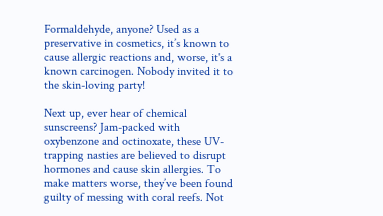Formaldehyde, anyone? Used as a preservative in cosmetics, it’s known to cause allergic reactions and, worse, it's a known carcinogen. Nobody invited it to the skin-loving party!

Next up, ever hear of chemical sunscreens? Jam-packed with oxybenzone and octinoxate, these UV-trapping nasties are believed to disrupt hormones and cause skin allergies. To make matters worse, they’ve been found guilty of messing with coral reefs. Not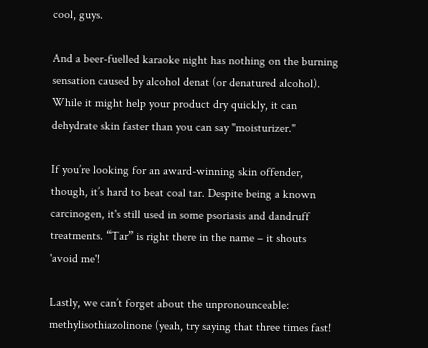cool, guys.

And a beer-fuelled karaoke night has nothing on the burning sensation caused by alcohol denat (or denatured alcohol). While it might help your product dry quickly, it can dehydrate skin faster than you can say "moisturizer."

If you’re looking for an award-winning skin offender, though, it’s hard to beat coal tar. Despite being a known carcinogen, it's still used in some psoriasis and dandruff treatments. “Tar” is right there in the name – it shouts 'avoid me'!

Lastly, we can’t forget about the unpronounceable: methylisothiazolinone (yeah, try saying that three times fast!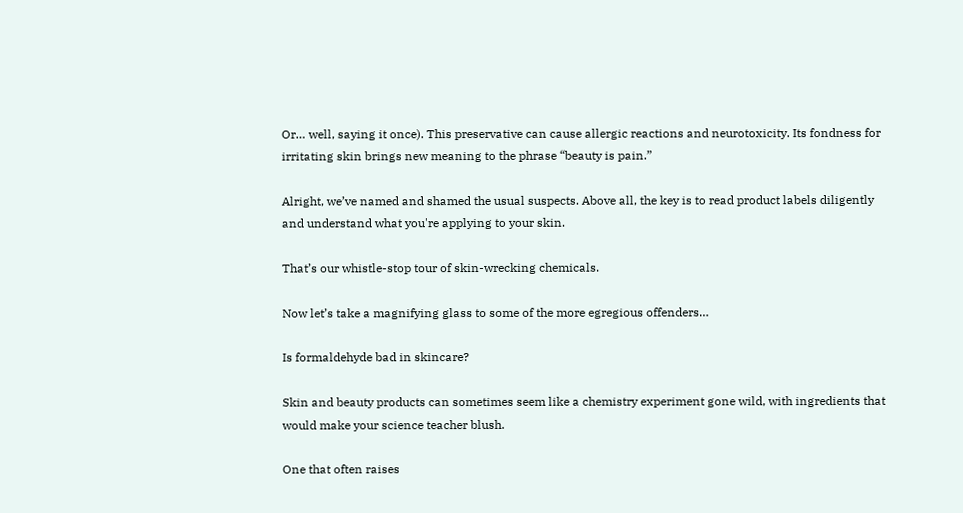Or… well, saying it once). This preservative can cause allergic reactions and neurotoxicity. Its fondness for irritating skin brings new meaning to the phrase “beauty is pain.”

Alright, we’ve named and shamed the usual suspects. Above all, the key is to read product labels diligently and understand what you're applying to your skin.

That’s our whistle-stop tour of skin-wrecking chemicals.

Now let’s take a magnifying glass to some of the more egregious offenders…

Is formaldehyde bad in skincare?

Skin and beauty products can sometimes seem like a chemistry experiment gone wild, with ingredients that would make your science teacher blush.

One that often raises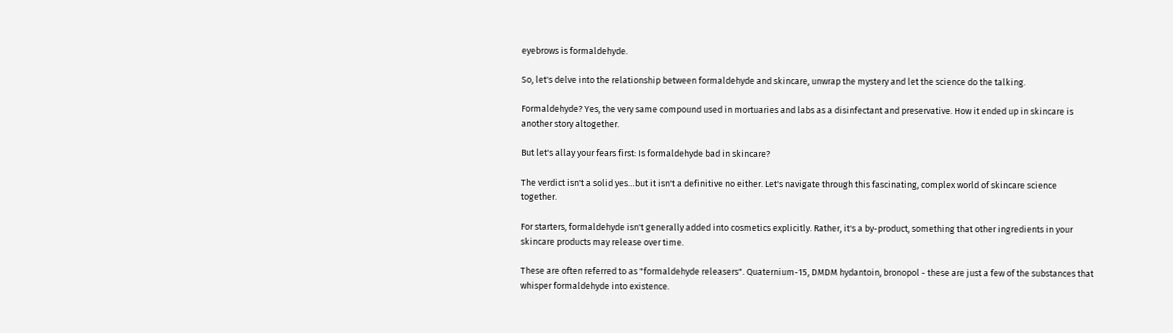eyebrows is formaldehyde.

So, let's delve into the relationship between formaldehyde and skincare, unwrap the mystery and let the science do the talking.

Formaldehyde? Yes, the very same compound used in mortuaries and labs as a disinfectant and preservative. How it ended up in skincare is another story altogether.

But let's allay your fears first: Is formaldehyde bad in skincare?

The verdict isn't a solid yes…but it isn't a definitive no either. Let's navigate through this fascinating, complex world of skincare science together.

For starters, formaldehyde isn't generally added into cosmetics explicitly. Rather, it's a by-product, something that other ingredients in your skincare products may release over time.

These are often referred to as "formaldehyde releasers". Quaternium-15, DMDM hydantoin, bronopol - these are just a few of the substances that whisper formaldehyde into existence.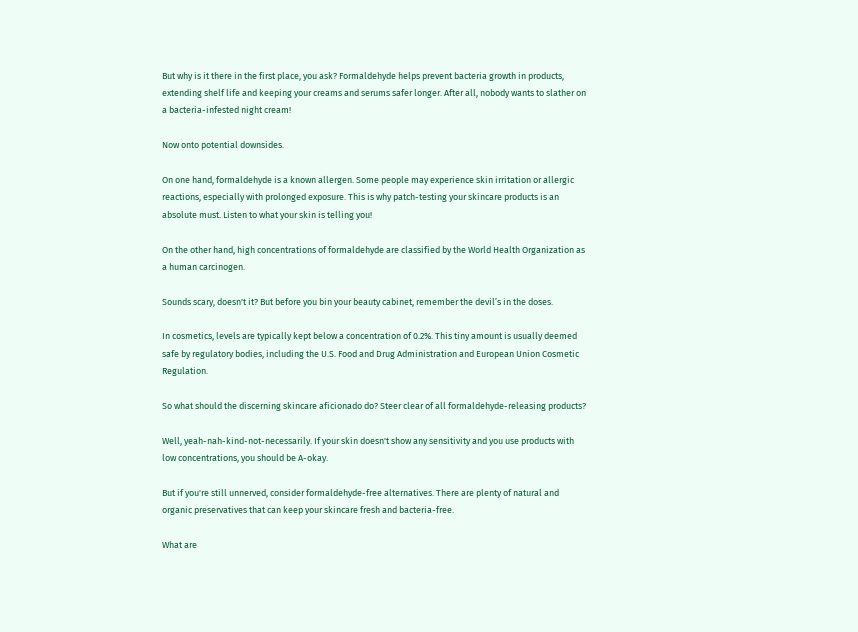But why is it there in the first place, you ask? Formaldehyde helps prevent bacteria growth in products, extending shelf life and keeping your creams and serums safer longer. After all, nobody wants to slather on a bacteria-infested night cream!

Now onto potential downsides.

On one hand, formaldehyde is a known allergen. Some people may experience skin irritation or allergic reactions, especially with prolonged exposure. This is why patch-testing your skincare products is an absolute must. Listen to what your skin is telling you!

On the other hand, high concentrations of formaldehyde are classified by the World Health Organization as a human carcinogen.

Sounds scary, doesn't it? But before you bin your beauty cabinet, remember the devil’s in the doses.

In cosmetics, levels are typically kept below a concentration of 0.2%. This tiny amount is usually deemed safe by regulatory bodies, including the U.S. Food and Drug Administration and European Union Cosmetic Regulation.

So what should the discerning skincare aficionado do? Steer clear of all formaldehyde-releasing products?

Well, yeah-nah-kind-not-necessarily. If your skin doesn't show any sensitivity and you use products with low concentrations, you should be A-okay.

But if you're still unnerved, consider formaldehyde-free alternatives. There are plenty of natural and organic preservatives that can keep your skincare fresh and bacteria-free.

What are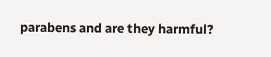parabens and are they harmful?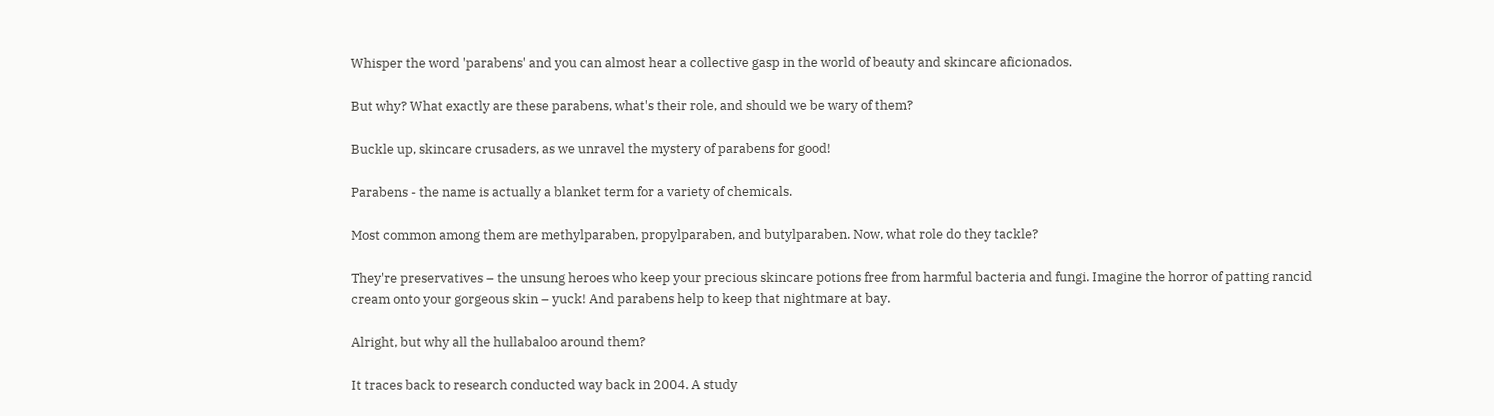Whisper the word 'parabens' and you can almost hear a collective gasp in the world of beauty and skincare aficionados.

But why? What exactly are these parabens, what's their role, and should we be wary of them?

Buckle up, skincare crusaders, as we unravel the mystery of parabens for good!

Parabens - the name is actually a blanket term for a variety of chemicals.

Most common among them are methylparaben, propylparaben, and butylparaben. Now, what role do they tackle?

They're preservatives – the unsung heroes who keep your precious skincare potions free from harmful bacteria and fungi. Imagine the horror of patting rancid cream onto your gorgeous skin – yuck! And parabens help to keep that nightmare at bay.

Alright, but why all the hullabaloo around them?

It traces back to research conducted way back in 2004. A study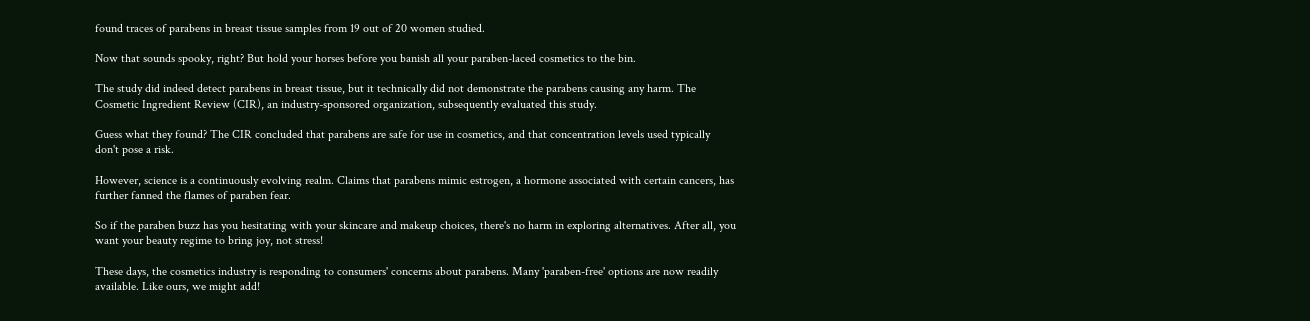found traces of parabens in breast tissue samples from 19 out of 20 women studied.

Now that sounds spooky, right? But hold your horses before you banish all your paraben-laced cosmetics to the bin.

The study did indeed detect parabens in breast tissue, but it technically did not demonstrate the parabens causing any harm. The Cosmetic Ingredient Review (CIR), an industry-sponsored organization, subsequently evaluated this study.

Guess what they found? The CIR concluded that parabens are safe for use in cosmetics, and that concentration levels used typically don't pose a risk.

However, science is a continuously evolving realm. Claims that parabens mimic estrogen, a hormone associated with certain cancers, has further fanned the flames of paraben fear.

So if the paraben buzz has you hesitating with your skincare and makeup choices, there's no harm in exploring alternatives. After all, you want your beauty regime to bring joy, not stress!

These days, the cosmetics industry is responding to consumers' concerns about parabens. Many 'paraben-free' options are now readily available. Like ours, we might add!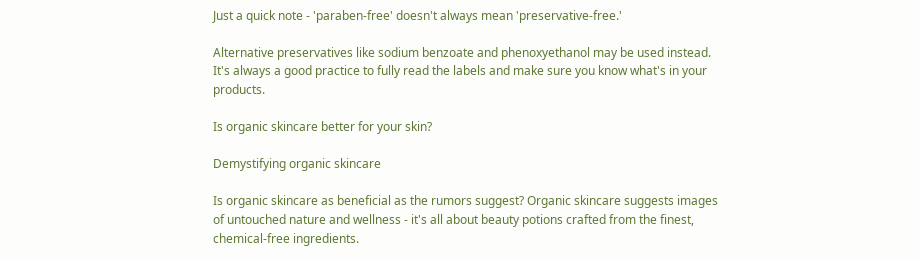Just a quick note - 'paraben-free' doesn't always mean 'preservative-free.'

Alternative preservatives like sodium benzoate and phenoxyethanol may be used instead. It's always a good practice to fully read the labels and make sure you know what's in your products.

Is organic skincare better for your skin?

Demystifying organic skincare

Is organic skincare as beneficial as the rumors suggest? Organic skincare suggests images of untouched nature and wellness - it's all about beauty potions crafted from the finest, chemical-free ingredients.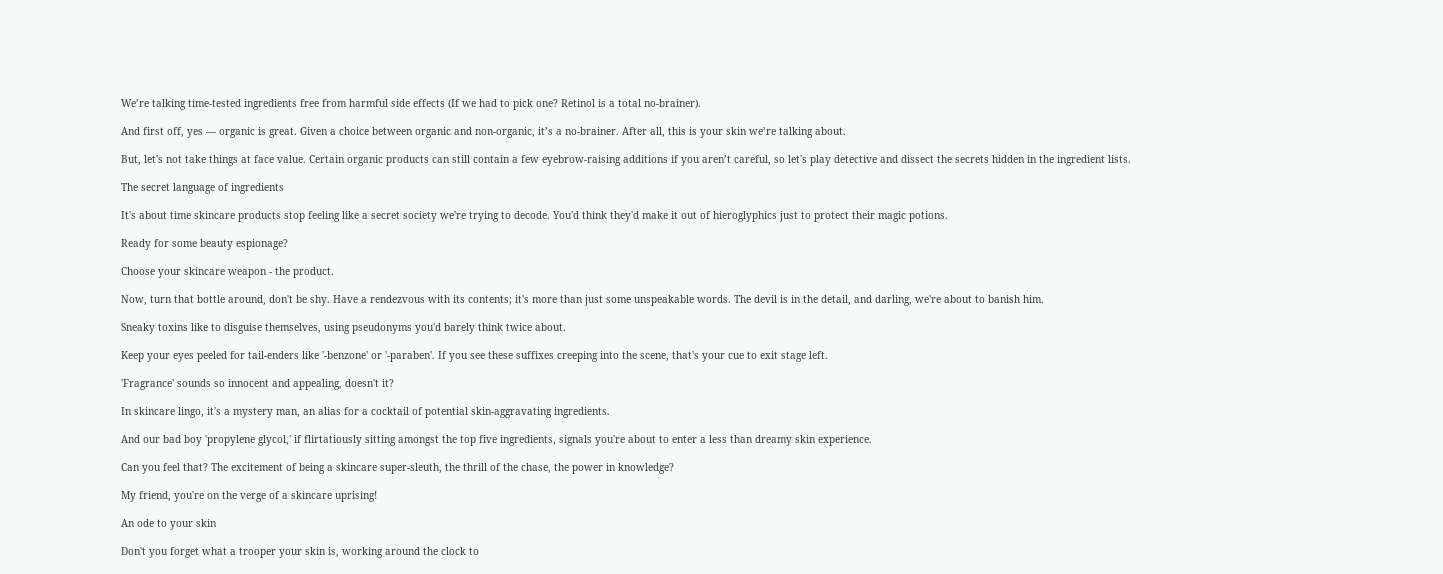We’re talking time-tested ingredients free from harmful side effects (If we had to pick one? Retinol is a total no-brainer).

And first off, yes — organic is great. Given a choice between organic and non-organic, it’s a no-brainer. After all, this is your skin we’re talking about.

But, let's not take things at face value. Certain organic products can still contain a few eyebrow-raising additions if you aren’t careful, so let's play detective and dissect the secrets hidden in the ingredient lists.

The secret language of ingredients

It's about time skincare products stop feeling like a secret society we're trying to decode. You'd think they'd make it out of hieroglyphics just to protect their magic potions.

Ready for some beauty espionage?

Choose your skincare weapon - the product.

Now, turn that bottle around, don't be shy. Have a rendezvous with its contents; it's more than just some unspeakable words. The devil is in the detail, and darling, we're about to banish him.

Sneaky toxins like to disguise themselves, using pseudonyms you'd barely think twice about.

Keep your eyes peeled for tail-enders like '-benzone' or '-paraben'. If you see these suffixes creeping into the scene, that's your cue to exit stage left.

'Fragrance' sounds so innocent and appealing, doesn't it?

In skincare lingo, it's a mystery man, an alias for a cocktail of potential skin-aggravating ingredients.

And our bad boy 'propylene glycol,' if flirtatiously sitting amongst the top five ingredients, signals you're about to enter a less than dreamy skin experience.

Can you feel that? The excitement of being a skincare super-sleuth, the thrill of the chase, the power in knowledge?

My friend, you're on the verge of a skincare uprising!

An ode to your skin

Don't you forget what a trooper your skin is, working around the clock to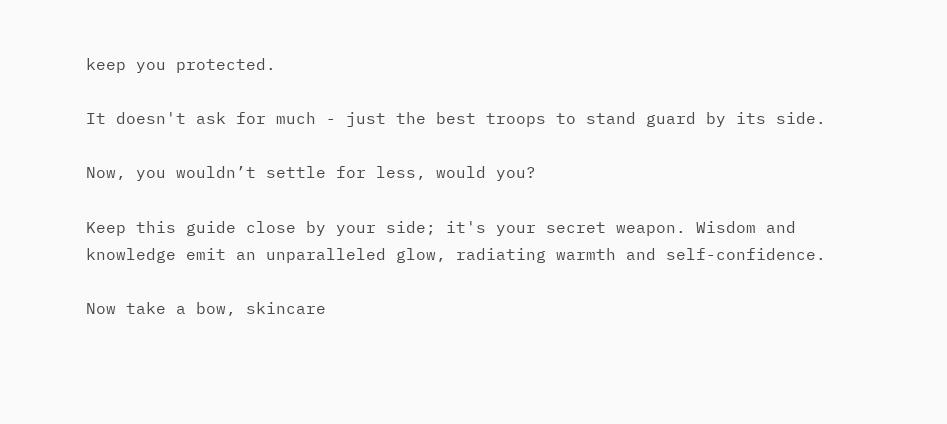keep you protected.

It doesn't ask for much - just the best troops to stand guard by its side.

Now, you wouldn’t settle for less, would you?

Keep this guide close by your side; it's your secret weapon. Wisdom and knowledge emit an unparalleled glow, radiating warmth and self-confidence.

Now take a bow, skincare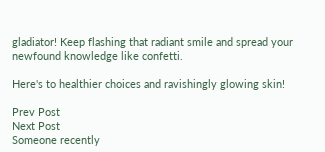gladiator! Keep flashing that radiant smile and spread your newfound knowledge like confetti.

Here's to healthier choices and ravishingly glowing skin!

Prev Post
Next Post
Someone recently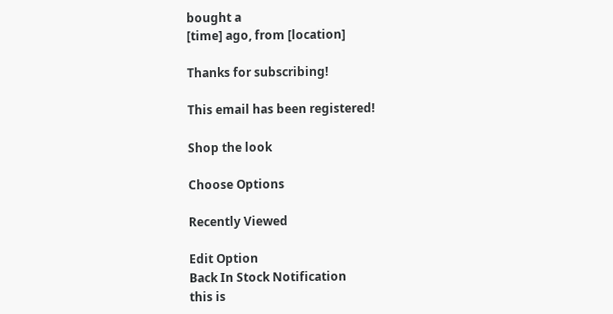bought a
[time] ago, from [location]

Thanks for subscribing!

This email has been registered!

Shop the look

Choose Options

Recently Viewed

Edit Option
Back In Stock Notification
this is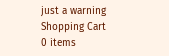just a warning
Shopping Cart
0 items